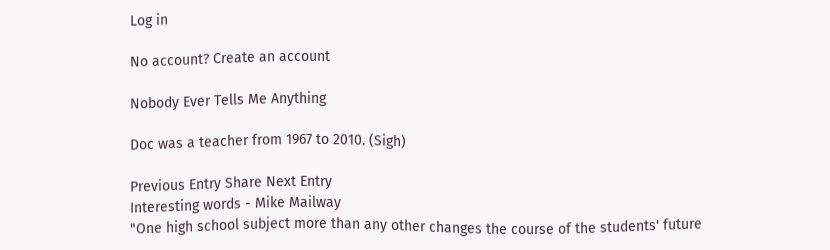Log in

No account? Create an account

Nobody Ever Tells Me Anything

Doc was a teacher from 1967 to 2010. (Sigh)

Previous Entry Share Next Entry
Interesting words - Mike Mailway
"One high school subject more than any other changes the course of the students' future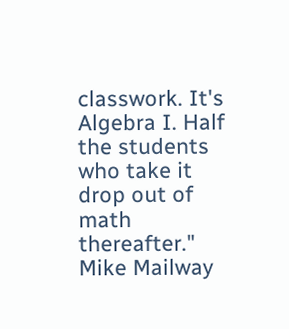classwork. It's Algebra I. Half the students who take it drop out of math thereafter."
Mike Mailway